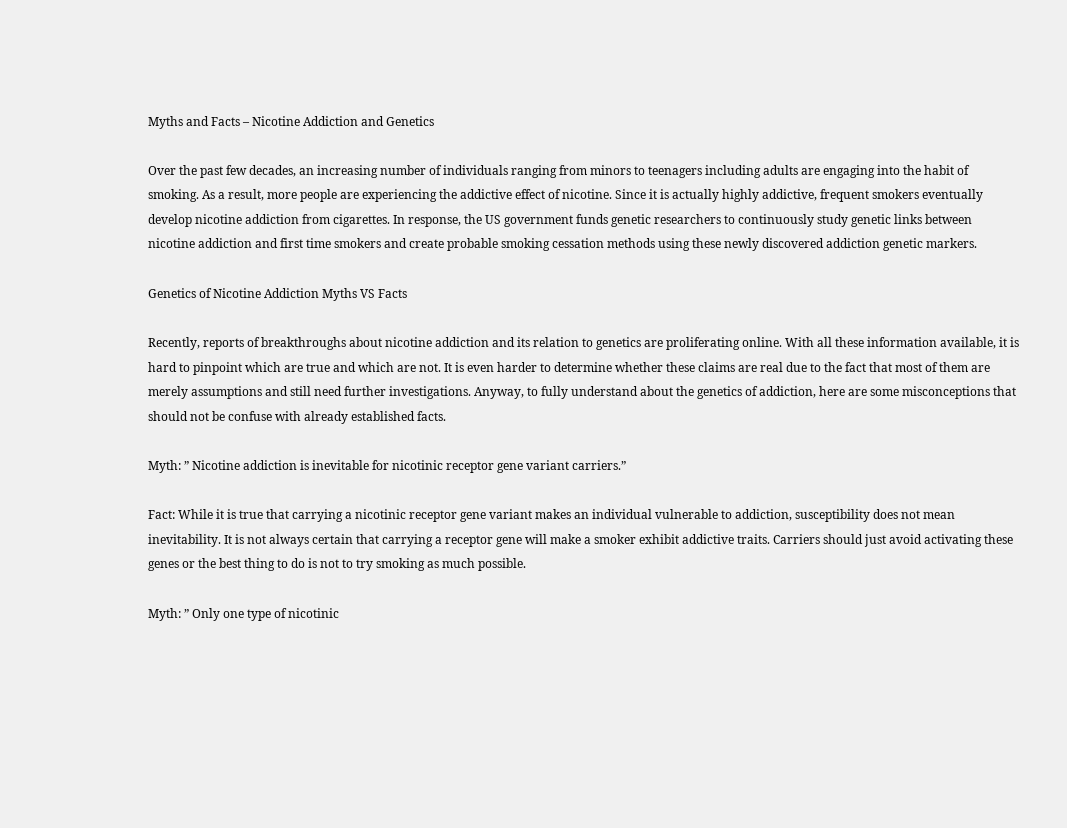Myths and Facts – Nicotine Addiction and Genetics

Over the past few decades, an increasing number of individuals ranging from minors to teenagers including adults are engaging into the habit of smoking. As a result, more people are experiencing the addictive effect of nicotine. Since it is actually highly addictive, frequent smokers eventually develop nicotine addiction from cigarettes. In response, the US government funds genetic researchers to continuously study genetic links between nicotine addiction and first time smokers and create probable smoking cessation methods using these newly discovered addiction genetic markers.

Genetics of Nicotine Addiction Myths VS Facts

Recently, reports of breakthroughs about nicotine addiction and its relation to genetics are proliferating online. With all these information available, it is hard to pinpoint which are true and which are not. It is even harder to determine whether these claims are real due to the fact that most of them are merely assumptions and still need further investigations. Anyway, to fully understand about the genetics of addiction, here are some misconceptions that should not be confuse with already established facts.

Myth: ” Nicotine addiction is inevitable for nicotinic receptor gene variant carriers.”

Fact: While it is true that carrying a nicotinic receptor gene variant makes an individual vulnerable to addiction, susceptibility does not mean inevitability. It is not always certain that carrying a receptor gene will make a smoker exhibit addictive traits. Carriers should just avoid activating these genes or the best thing to do is not to try smoking as much possible.

Myth: ” Only one type of nicotinic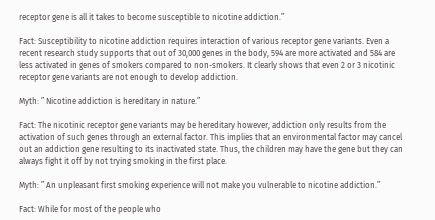receptor gene is all it takes to become susceptible to nicotine addiction.”

Fact: Susceptibility to nicotine addiction requires interaction of various receptor gene variants. Even a recent research study supports that out of 30,000 genes in the body, 594 are more activated and 584 are less activated in genes of smokers compared to non-smokers. It clearly shows that even 2 or 3 nicotinic receptor gene variants are not enough to develop addiction.

Myth: ” Nicotine addiction is hereditary in nature.”

Fact: The nicotinic receptor gene variants may be hereditary however, addiction only results from the activation of such genes through an external factor. This implies that an environmental factor may cancel out an addiction gene resulting to its inactivated state. Thus, the children may have the gene but they can always fight it off by not trying smoking in the first place.

Myth: ” An unpleasant first smoking experience will not make you vulnerable to nicotine addiction.”

Fact: While for most of the people who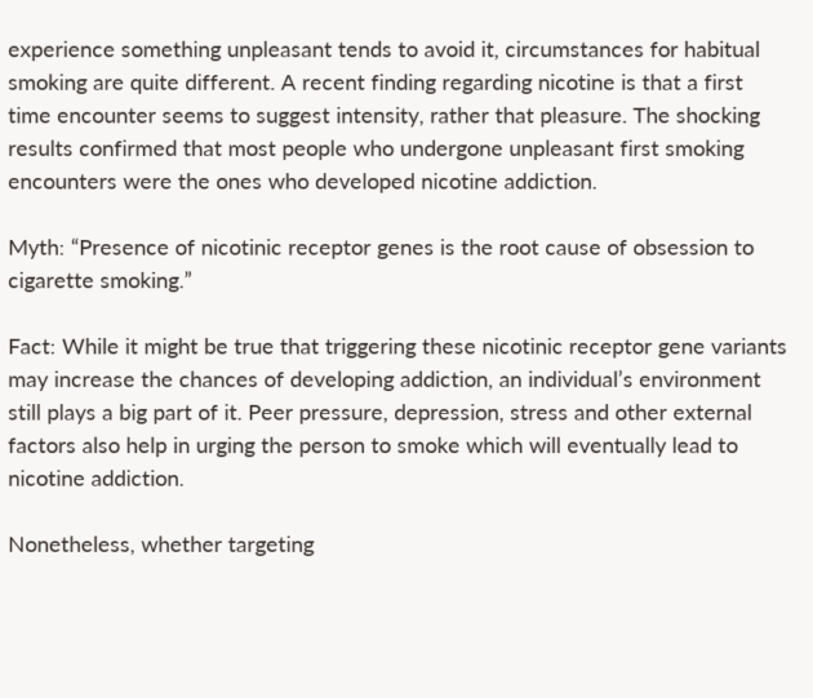experience something unpleasant tends to avoid it, circumstances for habitual smoking are quite different. A recent finding regarding nicotine is that a first time encounter seems to suggest intensity, rather that pleasure. The shocking results confirmed that most people who undergone unpleasant first smoking encounters were the ones who developed nicotine addiction.

Myth: “Presence of nicotinic receptor genes is the root cause of obsession to cigarette smoking.”

Fact: While it might be true that triggering these nicotinic receptor gene variants may increase the chances of developing addiction, an individual’s environment still plays a big part of it. Peer pressure, depression, stress and other external factors also help in urging the person to smoke which will eventually lead to nicotine addiction.

Nonetheless, whether targeting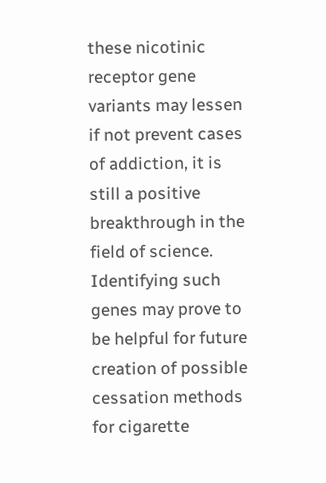these nicotinic receptor gene variants may lessen if not prevent cases of addiction, it is still a positive breakthrough in the field of science. Identifying such genes may prove to be helpful for future creation of possible cessation methods for cigarette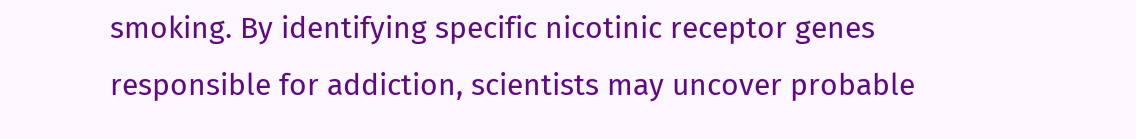smoking. By identifying specific nicotinic receptor genes responsible for addiction, scientists may uncover probable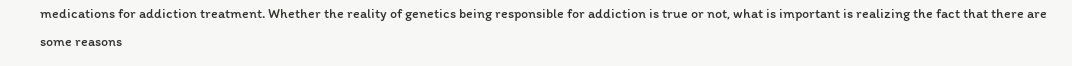medications for addiction treatment. Whether the reality of genetics being responsible for addiction is true or not, what is important is realizing the fact that there are some reasons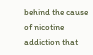behind the cause of nicotine addiction that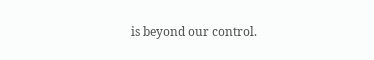is beyond our control.